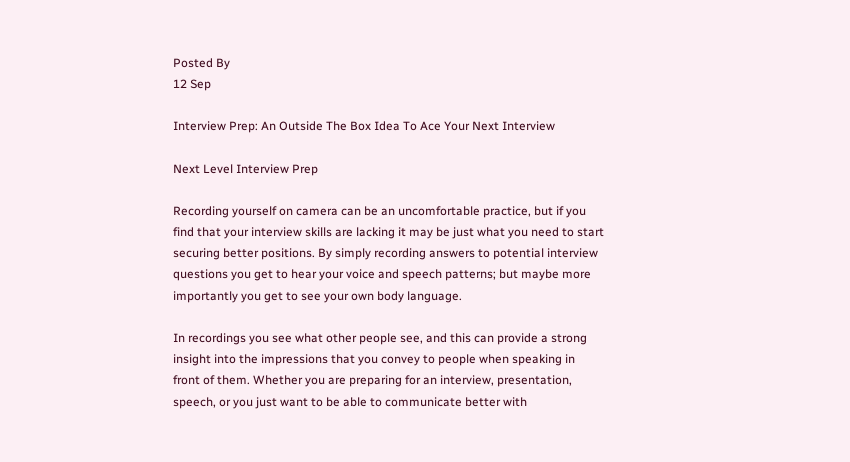Posted By
12 Sep

Interview Prep: An Outside The Box Idea To Ace Your Next Interview

Next Level Interview Prep

Recording yourself on camera can be an uncomfortable practice, but if you find that your interview skills are lacking it may be just what you need to start securing better positions. By simply recording answers to potential interview questions you get to hear your voice and speech patterns; but maybe more importantly you get to see your own body language.

In recordings you see what other people see, and this can provide a strong insight into the impressions that you convey to people when speaking in front of them. Whether you are preparing for an interview, presentation, speech, or you just want to be able to communicate better with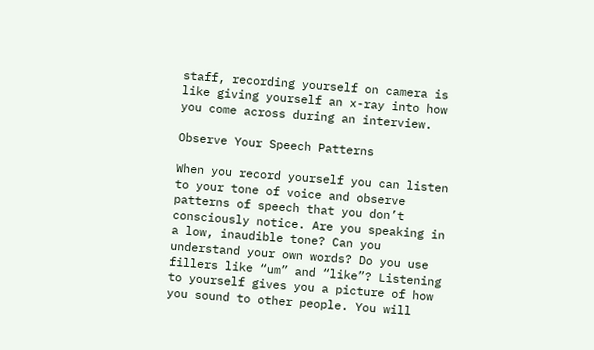staff, recording yourself on camera is like giving yourself an x-ray into how you come across during an interview.

Observe Your Speech Patterns

When you record yourself you can listen to your tone of voice and observe patterns of speech that you don’t consciously notice. Are you speaking in a low, inaudible tone? Can you understand your own words? Do you use fillers like “um” and “like”? Listening to yourself gives you a picture of how you sound to other people. You will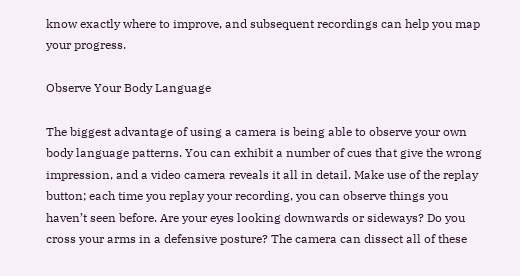know exactly where to improve, and subsequent recordings can help you map your progress.

Observe Your Body Language

The biggest advantage of using a camera is being able to observe your own body language patterns. You can exhibit a number of cues that give the wrong impression, and a video camera reveals it all in detail. Make use of the replay button; each time you replay your recording, you can observe things you haven’t seen before. Are your eyes looking downwards or sideways? Do you cross your arms in a defensive posture? The camera can dissect all of these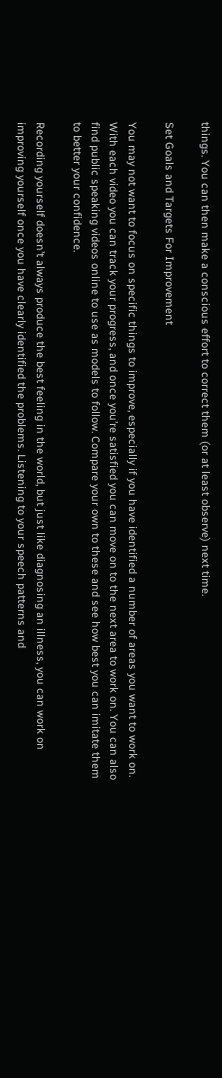things. You can then make a conscious effort to correct them (or at least observe) next time.

Set Goals and Targets For Improvement

You may not want to focus on specific things to improve, especially if you have identified a number of areas you want to work on. With each video you can track your progress, and once you’re satisfied you can move on to the next area to work on. You can also find public speaking videos online to use as models to follow. Compare your own to these and see how best you can imitate them to better your confidence.

Recording yourself doesn’t always produce the best feeling in the world, but just like diagnosing an illness, you can work on improving yourself once you have clearly identified the problems. Listening to your speech patterns and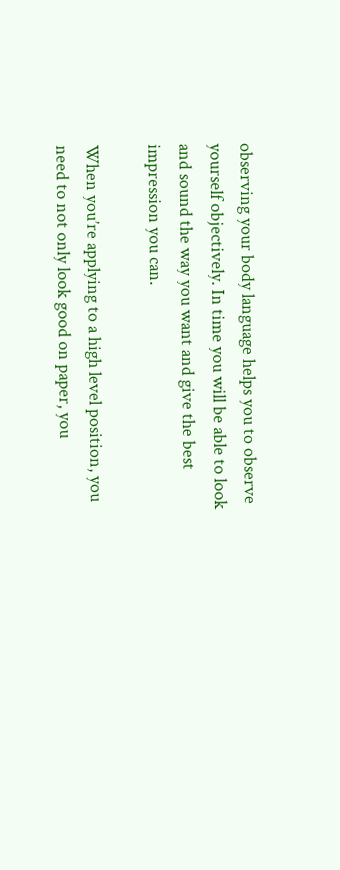observing your body language helps you to observe yourself objectively. In time you will be able to look and sound the way you want and give the best impression you can.

When you’re applying to a high level position, you need to not only look good on paper, you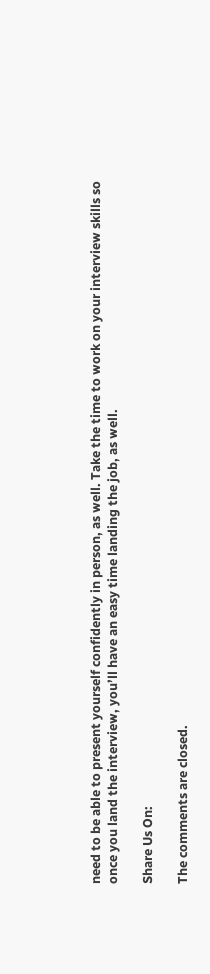need to be able to present yourself confidently in person, as well. Take the time to work on your interview skills so once you land the interview, you’ll have an easy time landing the job, as well.

Share Us On:

The comments are closed.